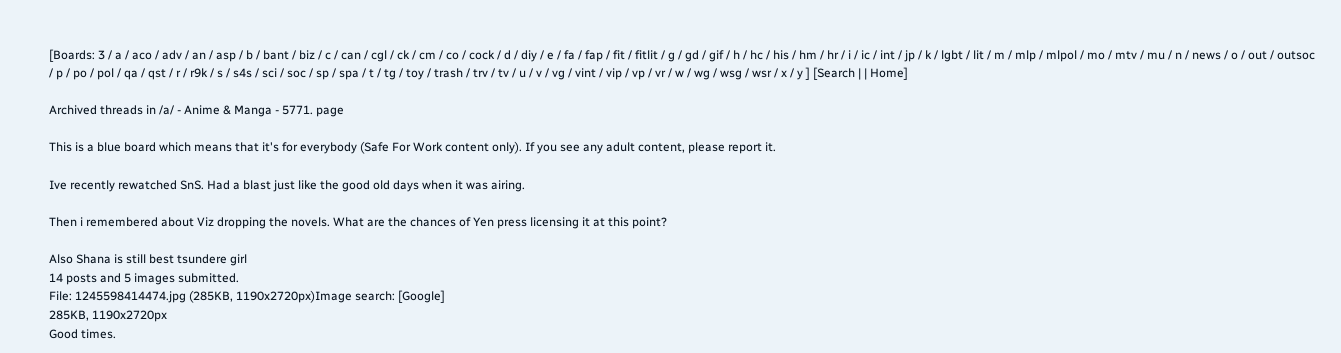[Boards: 3 / a / aco / adv / an / asp / b / bant / biz / c / can / cgl / ck / cm / co / cock / d / diy / e / fa / fap / fit / fitlit / g / gd / gif / h / hc / his / hm / hr / i / ic / int / jp / k / lgbt / lit / m / mlp / mlpol / mo / mtv / mu / n / news / o / out / outsoc / p / po / pol / qa / qst / r / r9k / s / s4s / sci / soc / sp / spa / t / tg / toy / trash / trv / tv / u / v / vg / vint / vip / vp / vr / w / wg / wsg / wsr / x / y ] [Search | | Home]

Archived threads in /a/ - Anime & Manga - 5771. page

This is a blue board which means that it's for everybody (Safe For Work content only). If you see any adult content, please report it.

Ive recently rewatched SnS. Had a blast just like the good old days when it was airing.

Then i remembered about Viz dropping the novels. What are the chances of Yen press licensing it at this point?

Also Shana is still best tsundere girl
14 posts and 5 images submitted.
File: 1245598414474.jpg (285KB, 1190x2720px)Image search: [Google]
285KB, 1190x2720px
Good times.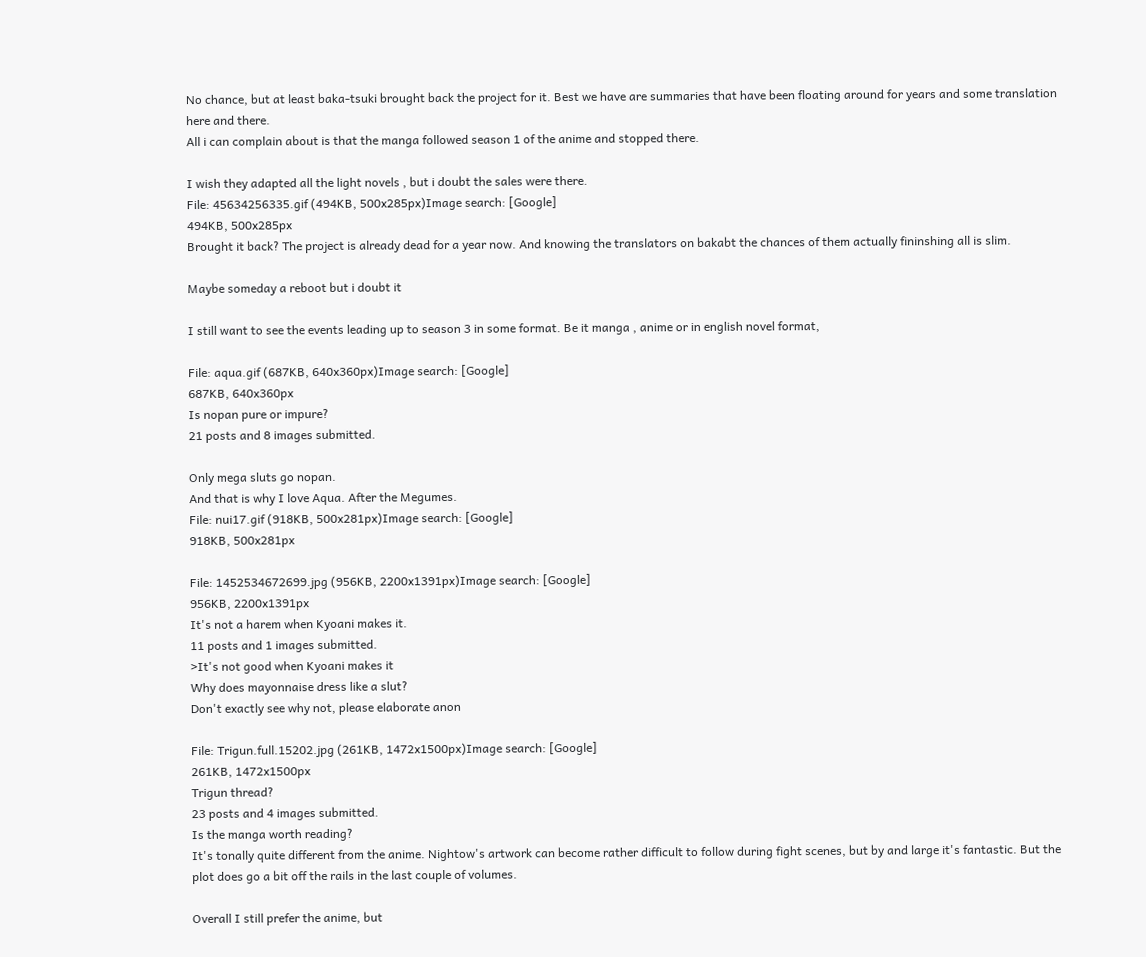No chance, but at least baka-tsuki brought back the project for it. Best we have are summaries that have been floating around for years and some translation here and there.
All i can complain about is that the manga followed season 1 of the anime and stopped there.

I wish they adapted all the light novels , but i doubt the sales were there.
File: 45634256335.gif (494KB, 500x285px)Image search: [Google]
494KB, 500x285px
Brought it back? The project is already dead for a year now. And knowing the translators on bakabt the chances of them actually fininshing all is slim.

Maybe someday a reboot but i doubt it

I still want to see the events leading up to season 3 in some format. Be it manga , anime or in english novel format,

File: aqua.gif (687KB, 640x360px)Image search: [Google]
687KB, 640x360px
Is nopan pure or impure?
21 posts and 8 images submitted.

Only mega sluts go nopan.
And that is why I love Aqua. After the Megumes.
File: nui17.gif (918KB, 500x281px)Image search: [Google]
918KB, 500x281px

File: 1452534672699.jpg (956KB, 2200x1391px)Image search: [Google]
956KB, 2200x1391px
It's not a harem when Kyoani makes it.
11 posts and 1 images submitted.
>It's not good when Kyoani makes it
Why does mayonnaise dress like a slut?
Don't exactly see why not, please elaborate anon

File: Trigun.full.15202.jpg (261KB, 1472x1500px)Image search: [Google]
261KB, 1472x1500px
Trigun thread?
23 posts and 4 images submitted.
Is the manga worth reading?
It's tonally quite different from the anime. Nightow's artwork can become rather difficult to follow during fight scenes, but by and large it's fantastic. But the plot does go a bit off the rails in the last couple of volumes.

Overall I still prefer the anime, but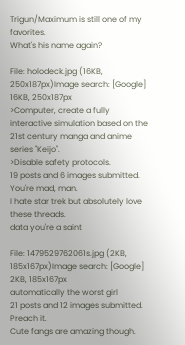Trigun/Maximum is still one of my favorites.
What's his name again?

File: holodeck.jpg (16KB, 250x187px)Image search: [Google]
16KB, 250x187px
>Computer, create a fully interactive simulation based on the 21st century manga and anime series "Keijo".
>Disable safety protocols.
19 posts and 6 images submitted.
You're mad, man.
I hate star trek but absolutely love these threads.
data you're a saint

File: 1479529762061s.jpg (2KB, 185x167px)Image search: [Google]
2KB, 185x167px
automatically the worst girl
21 posts and 12 images submitted.
Preach it.
Cute fangs are amazing though.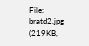File: bratd2.jpg (219KB,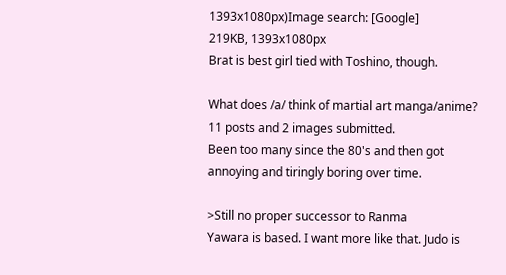1393x1080px)Image search: [Google]
219KB, 1393x1080px
Brat is best girl tied with Toshino, though.

What does /a/ think of martial art manga/anime?
11 posts and 2 images submitted.
Been too many since the 80's and then got annoying and tiringly boring over time.

>Still no proper successor to Ranma
Yawara is based. I want more like that. Judo is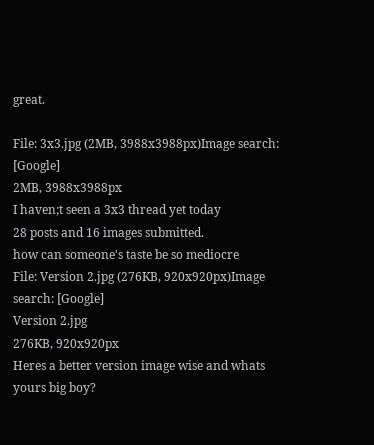great.

File: 3x3.jpg (2MB, 3988x3988px)Image search: [Google]
2MB, 3988x3988px
I haven;t seen a 3x3 thread yet today
28 posts and 16 images submitted.
how can someone's taste be so mediocre
File: Version 2.jpg (276KB, 920x920px)Image search: [Google]
Version 2.jpg
276KB, 920x920px
Heres a better version image wise and whats yours big boy?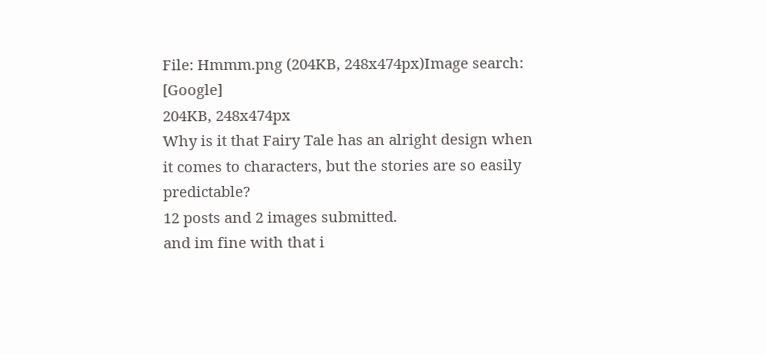File: Hmmm.png (204KB, 248x474px)Image search: [Google]
204KB, 248x474px
Why is it that Fairy Tale has an alright design when it comes to characters, but the stories are so easily predictable?
12 posts and 2 images submitted.
and im fine with that i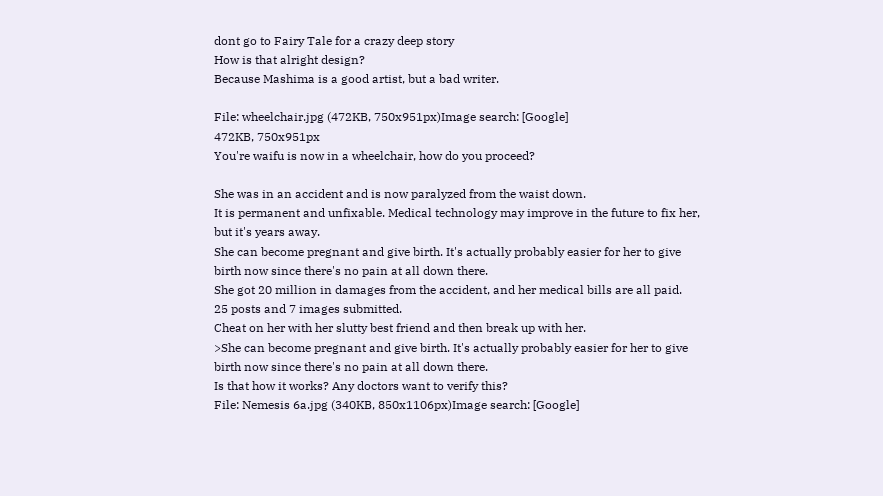dont go to Fairy Tale for a crazy deep story
How is that alright design?
Because Mashima is a good artist, but a bad writer.

File: wheelchair.jpg (472KB, 750x951px)Image search: [Google]
472KB, 750x951px
You're waifu is now in a wheelchair, how do you proceed?

She was in an accident and is now paralyzed from the waist down.
It is permanent and unfixable. Medical technology may improve in the future to fix her, but it's years away.
She can become pregnant and give birth. It's actually probably easier for her to give birth now since there's no pain at all down there.
She got 20 million in damages from the accident, and her medical bills are all paid.
25 posts and 7 images submitted.
Cheat on her with her slutty best friend and then break up with her.
>She can become pregnant and give birth. It's actually probably easier for her to give birth now since there's no pain at all down there.
Is that how it works? Any doctors want to verify this?
File: Nemesis 6a.jpg (340KB, 850x1106px)Image search: [Google]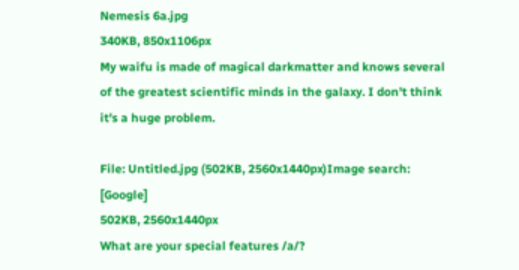Nemesis 6a.jpg
340KB, 850x1106px
My waifu is made of magical darkmatter and knows several of the greatest scientific minds in the galaxy. I don't think it's a huge problem.

File: Untitled.jpg (502KB, 2560x1440px)Image search: [Google]
502KB, 2560x1440px
What are your special features /a/?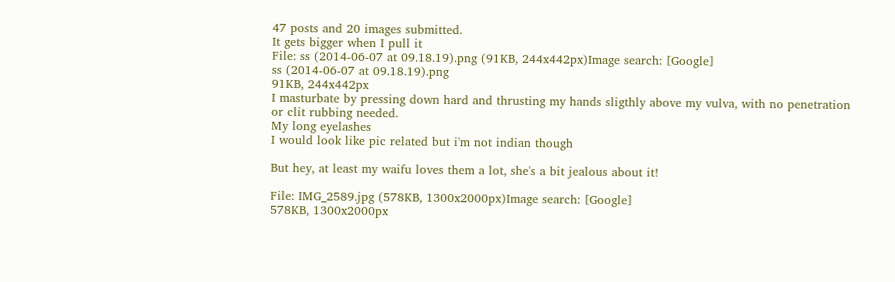47 posts and 20 images submitted.
It gets bigger when I pull it
File: ss (2014-06-07 at 09.18.19).png (91KB, 244x442px)Image search: [Google]
ss (2014-06-07 at 09.18.19).png
91KB, 244x442px
I masturbate by pressing down hard and thrusting my hands sligthly above my vulva, with no penetration or clit rubbing needed.
My long eyelashes
I would look like pic related but i'm not indian though

But hey, at least my waifu loves them a lot, she's a bit jealous about it!

File: IMG_2589.jpg (578KB, 1300x2000px)Image search: [Google]
578KB, 1300x2000px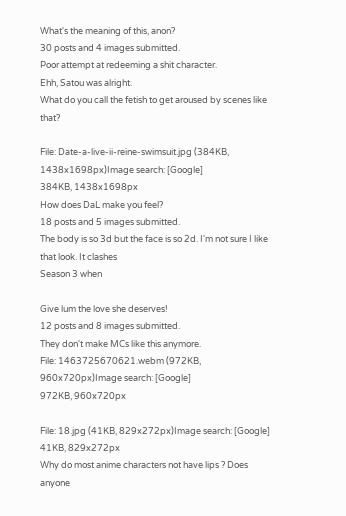What's the meaning of this, anon?
30 posts and 4 images submitted.
Poor attempt at redeeming a shit character.
Ehh, Satou was alright.
What do you call the fetish to get aroused by scenes like that?

File: Date-a-live-ii-reine-swimsuit.jpg (384KB, 1438x1698px)Image search: [Google]
384KB, 1438x1698px
How does DaL make you feel?
18 posts and 5 images submitted.
The body is so 3d but the face is so 2d. I'm not sure I like that look. It clashes
Season 3 when

Give lum the love she deserves!
12 posts and 8 images submitted.
They don't make MCs like this anymore.
File: 1463725670621.webm (972KB, 960x720px)Image search: [Google]
972KB, 960x720px

File: 18.jpg (41KB, 829x272px)Image search: [Google]
41KB, 829x272px
Why do most anime characters not have lips ? Does anyone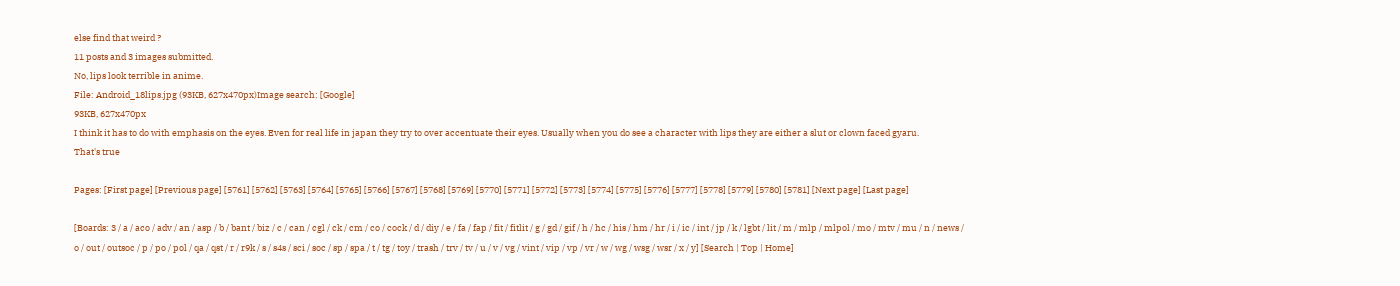else find that weird ?
11 posts and 3 images submitted.
No, lips look terrible in anime.
File: Android_18lips.jpg (93KB, 627x470px)Image search: [Google]
93KB, 627x470px
I think it has to do with emphasis on the eyes. Even for real life in japan they try to over accentuate their eyes. Usually when you do see a character with lips they are either a slut or clown faced gyaru.
That's true

Pages: [First page] [Previous page] [5761] [5762] [5763] [5764] [5765] [5766] [5767] [5768] [5769] [5770] [5771] [5772] [5773] [5774] [5775] [5776] [5777] [5778] [5779] [5780] [5781] [Next page] [Last page]

[Boards: 3 / a / aco / adv / an / asp / b / bant / biz / c / can / cgl / ck / cm / co / cock / d / diy / e / fa / fap / fit / fitlit / g / gd / gif / h / hc / his / hm / hr / i / ic / int / jp / k / lgbt / lit / m / mlp / mlpol / mo / mtv / mu / n / news / o / out / outsoc / p / po / pol / qa / qst / r / r9k / s / s4s / sci / soc / sp / spa / t / tg / toy / trash / trv / tv / u / v / vg / vint / vip / vp / vr / w / wg / wsg / wsr / x / y] [Search | Top | Home]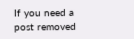If you need a post removed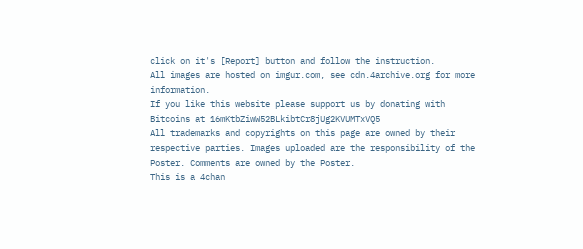click on it's [Report] button and follow the instruction.
All images are hosted on imgur.com, see cdn.4archive.org for more information.
If you like this website please support us by donating with Bitcoins at 16mKtbZiwW52BLkibtCr8jUg2KVUMTxVQ5
All trademarks and copyrights on this page are owned by their respective parties. Images uploaded are the responsibility of the Poster. Comments are owned by the Poster.
This is a 4chan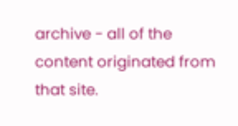archive - all of the content originated from that site.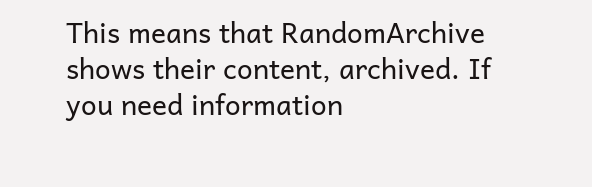This means that RandomArchive shows their content, archived. If you need information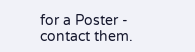for a Poster - contact them.